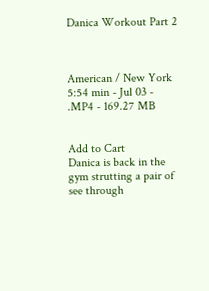Danica Workout Part 2



American / New York
5:54 min - Jul 03 - .MP4 - 169.27 MB


Add to Cart
Danica is back in the gym strutting a pair of see through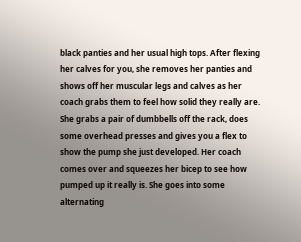black panties and her usual high tops. After flexing her calves for you, she removes her panties and shows off her muscular legs and calves as her coach grabs them to feel how solid they really are. She grabs a pair of dumbbells off the rack, does some overhead presses and gives you a flex to show the pump she just developed. Her coach comes over and squeezes her bicep to see how pumped up it really is. She goes into some alternating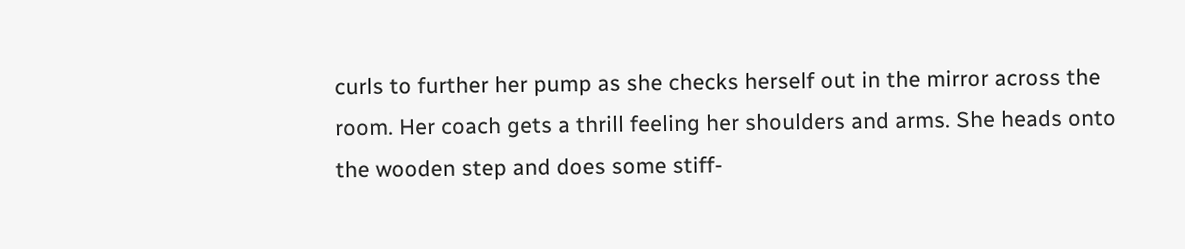curls to further her pump as she checks herself out in the mirror across the room. Her coach gets a thrill feeling her shoulders and arms. She heads onto the wooden step and does some stiff-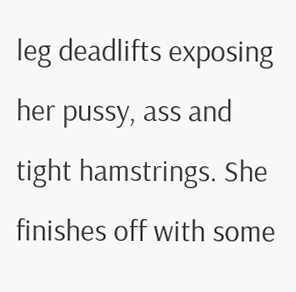leg deadlifts exposing her pussy, ass and tight hamstrings. She finishes off with some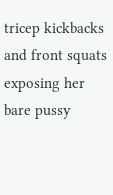tricep kickbacks and front squats exposing her bare pussy